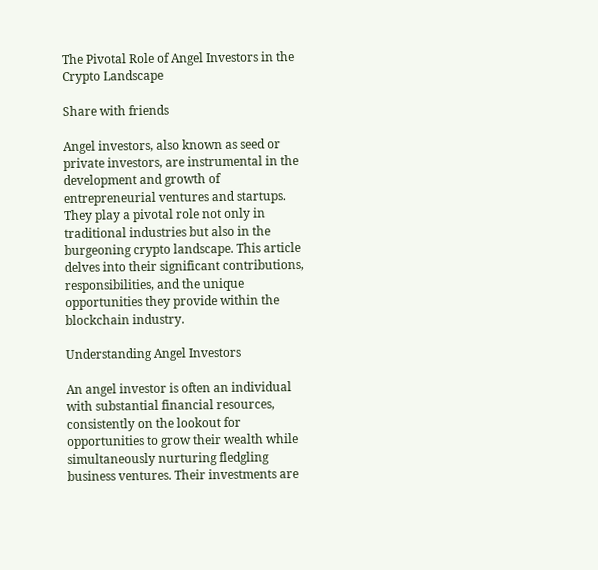The Pivotal Role of Angel Investors in the Crypto Landscape

Share with friends

Angel investors, also known as seed or private investors, are instrumental in the development and growth of entrepreneurial ventures and startups. They play a pivotal role not only in traditional industries but also in the burgeoning crypto landscape. This article delves into their significant contributions, responsibilities, and the unique opportunities they provide within the blockchain industry.

Understanding Angel Investors

An angel investor is often an individual with substantial financial resources, consistently on the lookout for opportunities to grow their wealth while simultaneously nurturing fledgling business ventures. Their investments are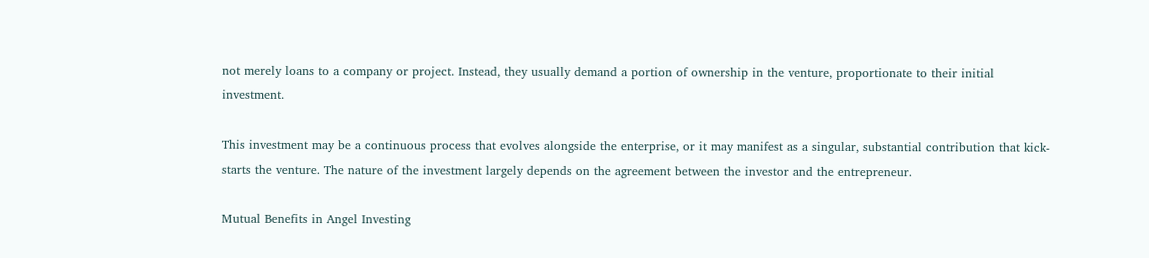not merely loans to a company or project. Instead, they usually demand a portion of ownership in the venture, proportionate to their initial investment.

This investment may be a continuous process that evolves alongside the enterprise, or it may manifest as a singular, substantial contribution that kick-starts the venture. The nature of the investment largely depends on the agreement between the investor and the entrepreneur.

Mutual Benefits in Angel Investing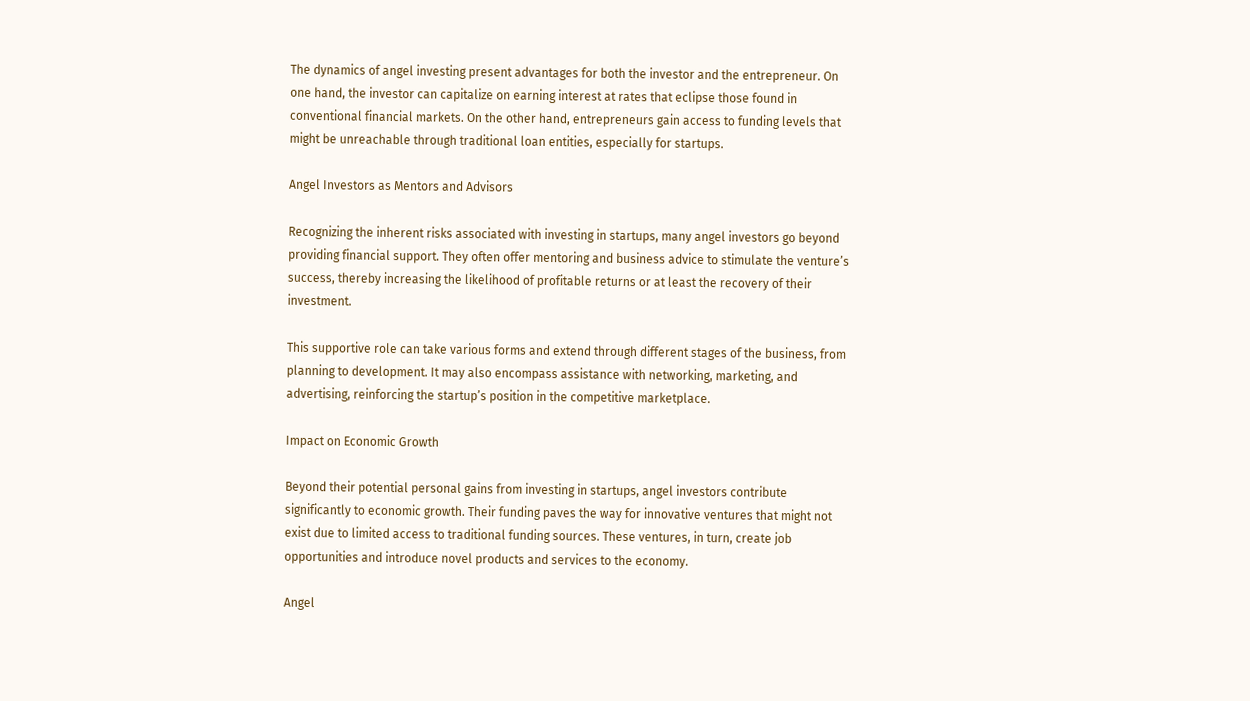The dynamics of angel investing present advantages for both the investor and the entrepreneur. On one hand, the investor can capitalize on earning interest at rates that eclipse those found in conventional financial markets. On the other hand, entrepreneurs gain access to funding levels that might be unreachable through traditional loan entities, especially for startups.

Angel Investors as Mentors and Advisors

Recognizing the inherent risks associated with investing in startups, many angel investors go beyond providing financial support. They often offer mentoring and business advice to stimulate the venture’s success, thereby increasing the likelihood of profitable returns or at least the recovery of their investment.

This supportive role can take various forms and extend through different stages of the business, from planning to development. It may also encompass assistance with networking, marketing, and advertising, reinforcing the startup’s position in the competitive marketplace.

Impact on Economic Growth

Beyond their potential personal gains from investing in startups, angel investors contribute significantly to economic growth. Their funding paves the way for innovative ventures that might not exist due to limited access to traditional funding sources. These ventures, in turn, create job opportunities and introduce novel products and services to the economy.

Angel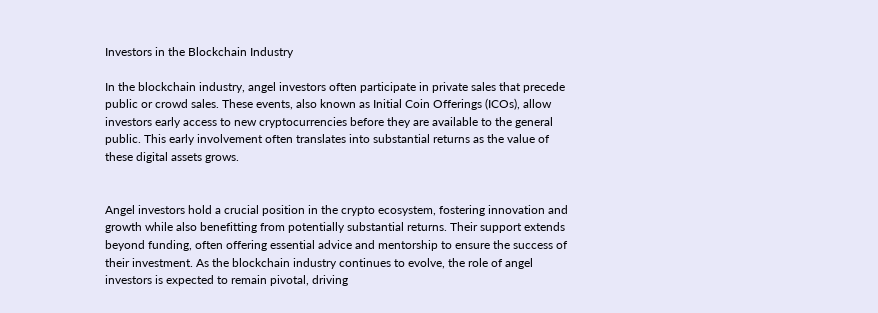Investors in the Blockchain Industry

In the blockchain industry, angel investors often participate in private sales that precede public or crowd sales. These events, also known as Initial Coin Offerings (ICOs), allow investors early access to new cryptocurrencies before they are available to the general public. This early involvement often translates into substantial returns as the value of these digital assets grows.


Angel investors hold a crucial position in the crypto ecosystem, fostering innovation and growth while also benefitting from potentially substantial returns. Their support extends beyond funding, often offering essential advice and mentorship to ensure the success of their investment. As the blockchain industry continues to evolve, the role of angel investors is expected to remain pivotal, driving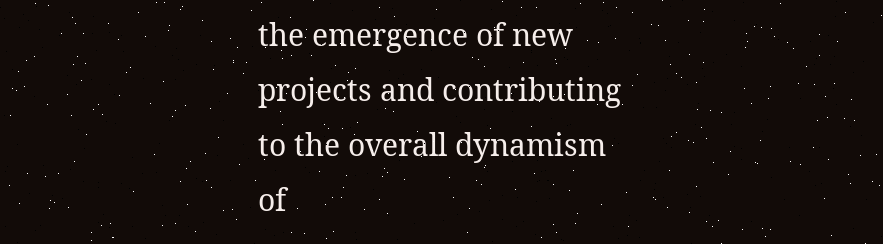the emergence of new projects and contributing to the overall dynamism of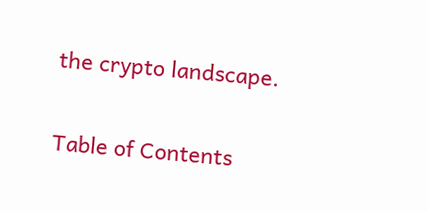the crypto landscape.

Table of Contents